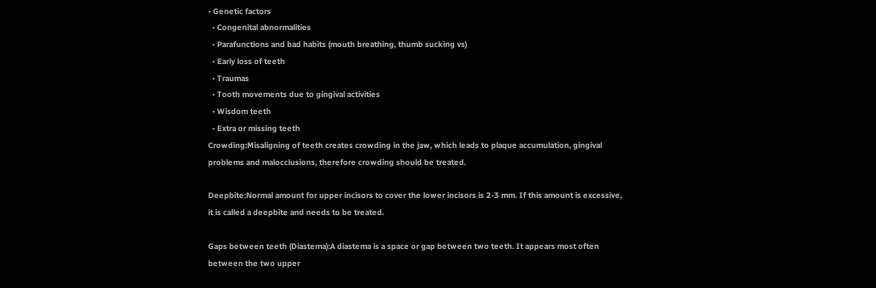• Genetic factors
  • Congenital abnormalities
  • Parafunctions and bad habits (mouth breathing, thumb sucking vs)
  • Early loss of teeth
  • Traumas
  • Tooth movements due to gingival activities
  • Wisdom teeth
  • Extra or missing teeth
Crowding:Misaligning of teeth creates crowding in the jaw, which leads to plaque accumulation, gingival problems and malocclusions, therefore crowding should be treated.

Deepbite:Normal amount for upper incisors to cover the lower incisors is 2-3 mm. If this amount is excessive, it is called a deepbite and needs to be treated.

Gaps between teeth (Diastema):A diastema is a space or gap between two teeth. It appears most often between the two upper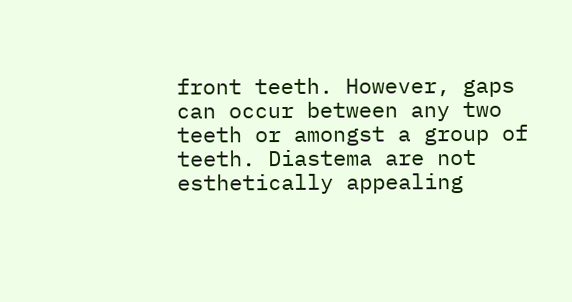front teeth. However, gaps can occur between any two teeth or amongst a group of teeth. Diastema are not esthetically appealing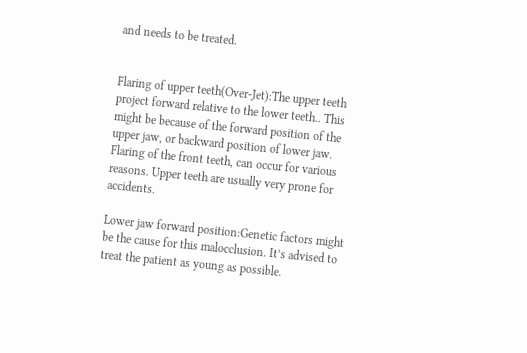and needs to be treated.


Flaring of upper teeth(Over-Jet):The upper teeth project forward relative to the lower teeth.. This might be because of the forward position of the upper jaw, or backward position of lower jaw. Flaring of the front teeth, can occur for various reasons. Upper teeth are usually very prone for accidents.

Lower jaw forward position:Genetic factors might be the cause for this malocclusion. It’s advised to treat the patient as young as possible.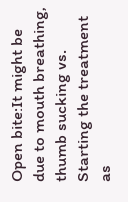Open bite:It might be due to mouth breathing, thumb sucking vs. Starting the treatment as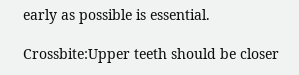early as possible is essential.

Crossbite:Upper teeth should be closer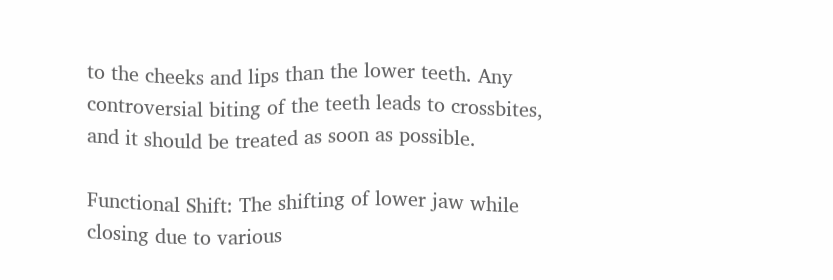to the cheeks and lips than the lower teeth. Any controversial biting of the teeth leads to crossbites, and it should be treated as soon as possible.

Functional Shift: The shifting of lower jaw while closing due to various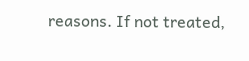reasons. If not treated,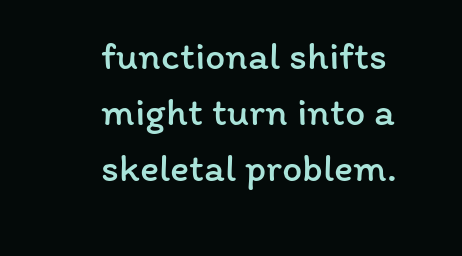functional shifts might turn into a skeletal problem.